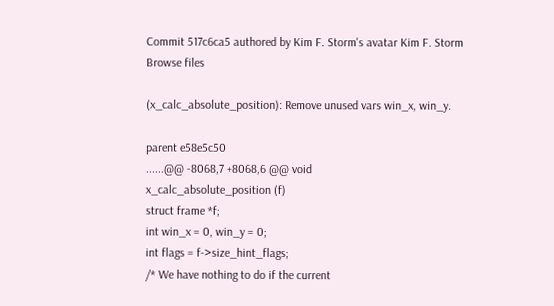Commit 517c6ca5 authored by Kim F. Storm's avatar Kim F. Storm
Browse files

(x_calc_absolute_position): Remove unused vars win_x, win_y.

parent e58e5c50
......@@ -8068,7 +8068,6 @@ void
x_calc_absolute_position (f)
struct frame *f;
int win_x = 0, win_y = 0;
int flags = f->size_hint_flags;
/* We have nothing to do if the current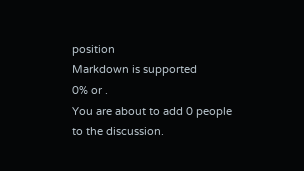position
Markdown is supported
0% or .
You are about to add 0 people to the discussion.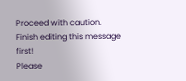Proceed with caution.
Finish editing this message first!
Please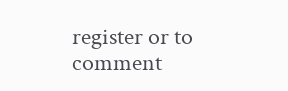register or to comment